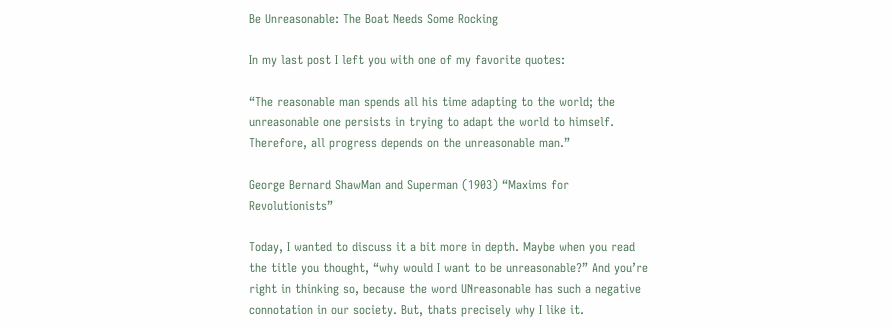Be Unreasonable: The Boat Needs Some Rocking

In my last post I left you with one of my favorite quotes:

“The reasonable man spends all his time adapting to the world; the unreasonable one persists in trying to adapt the world to himself. Therefore, all progress depends on the unreasonable man.”

George Bernard ShawMan and Superman (1903) “Maxims for Revolutionists”

Today, I wanted to discuss it a bit more in depth. Maybe when you read the title you thought, “why would I want to be unreasonable?” And you’re right in thinking so, because the word UNreasonable has such a negative connotation in our society. But, thats precisely why I like it.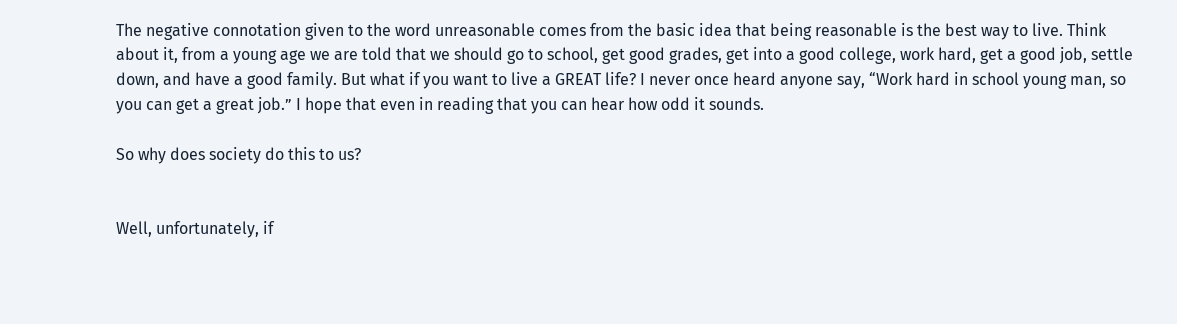The negative connotation given to the word unreasonable comes from the basic idea that being reasonable is the best way to live. Think about it, from a young age we are told that we should go to school, get good grades, get into a good college, work hard, get a good job, settle down, and have a good family. But what if you want to live a GREAT life? I never once heard anyone say, “Work hard in school young man, so you can get a great job.” I hope that even in reading that you can hear how odd it sounds.

So why does society do this to us?


Well, unfortunately, if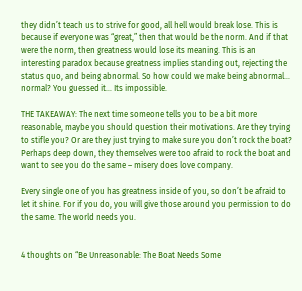they didn’t teach us to strive for good, all hell would break lose. This is because if everyone was “great,” then that would be the norm. And if that were the norm, then greatness would lose its meaning. This is an interesting paradox because greatness implies standing out, rejecting the status quo, and being abnormal. So how could we make being abnormal… normal? You guessed it… Its impossible.

THE TAKEAWAY: The next time someone tells you to be a bit more reasonable, maybe you should question their motivations. Are they trying to stifle you? Or are they just trying to make sure you don’t rock the boat? Perhaps deep down, they themselves were too afraid to rock the boat and want to see you do the same – misery does love company.

Every single one of you has greatness inside of you, so don’t be afraid to let it shine. For if you do, you will give those around you permission to do the same. The world needs you.


4 thoughts on “Be Unreasonable: The Boat Needs Some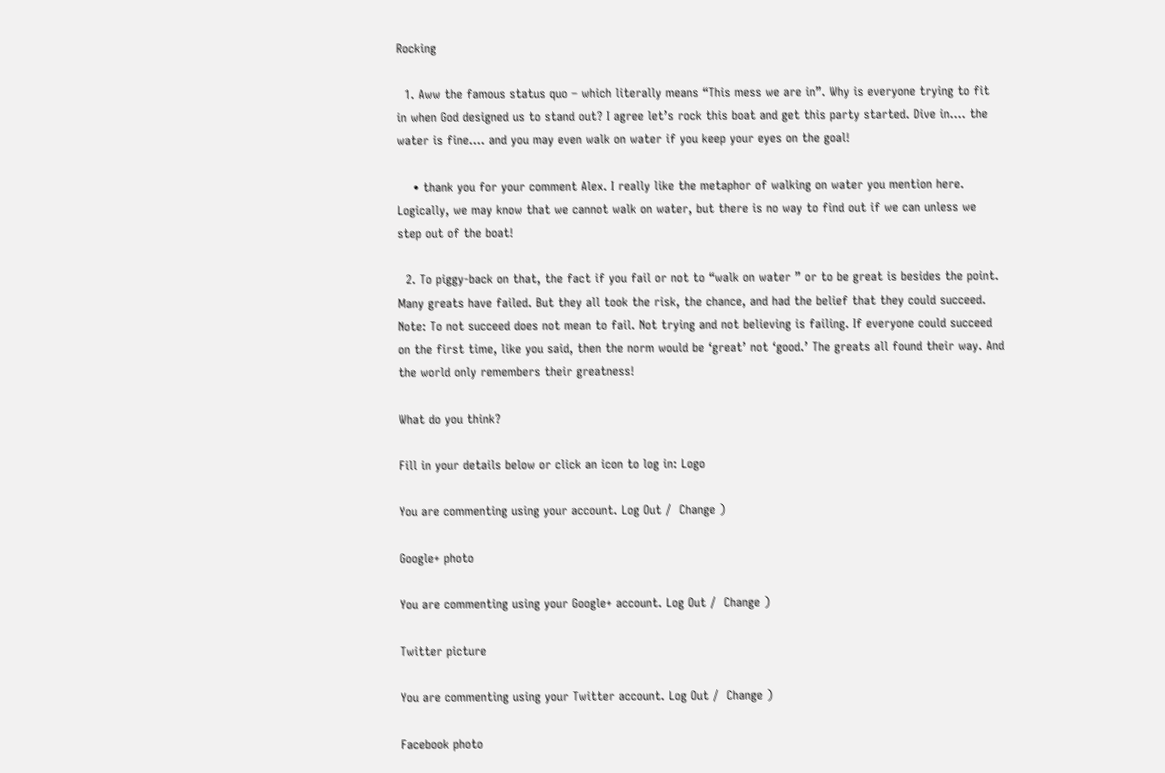Rocking

  1. Aww the famous status quo – which literally means “This mess we are in”. Why is everyone trying to fit in when God designed us to stand out? I agree let’s rock this boat and get this party started. Dive in…. the water is fine…. and you may even walk on water if you keep your eyes on the goal!

    • thank you for your comment Alex. I really like the metaphor of walking on water you mention here. Logically, we may know that we cannot walk on water, but there is no way to find out if we can unless we step out of the boat!

  2. To piggy-back on that, the fact if you fail or not to “walk on water ” or to be great is besides the point. Many greats have failed. But they all took the risk, the chance, and had the belief that they could succeed. Note: To not succeed does not mean to fail. Not trying and not believing is failing. If everyone could succeed on the first time, like you said, then the norm would be ‘great’ not ‘good.’ The greats all found their way. And the world only remembers their greatness!

What do you think?

Fill in your details below or click an icon to log in: Logo

You are commenting using your account. Log Out /  Change )

Google+ photo

You are commenting using your Google+ account. Log Out /  Change )

Twitter picture

You are commenting using your Twitter account. Log Out /  Change )

Facebook photo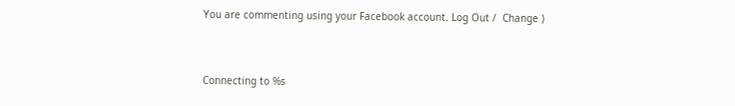You are commenting using your Facebook account. Log Out /  Change )


Connecting to %s